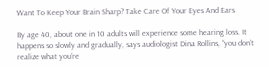Want To Keep Your Brain Sharp? Take Care Of Your Eyes And Ears

By age 40, about one in 10 adults will experience some hearing loss. It happens so slowly and gradually, says audiologist Dina Rollins, “you don’t realize what you’re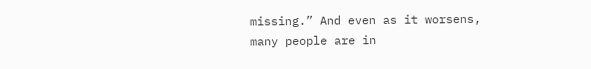missing.” And even as it worsens, many people are in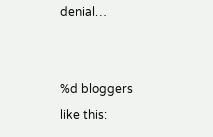denial…


%d bloggers like this: